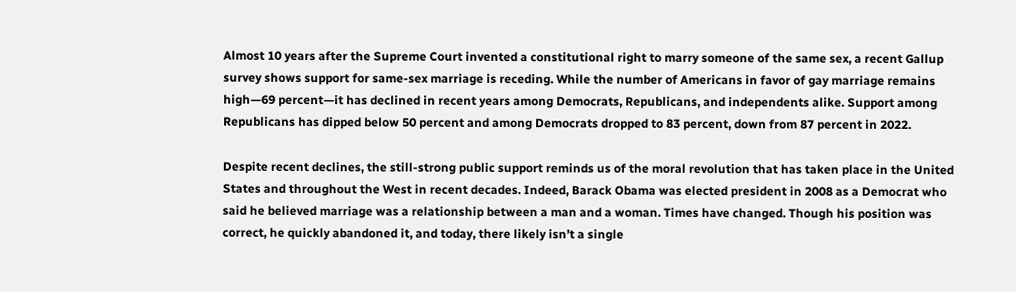Almost 10 years after the Supreme Court invented a constitutional right to marry someone of the same sex, a recent Gallup survey shows support for same-sex marriage is receding. While the number of Americans in favor of gay marriage remains high—69 percent—it has declined in recent years among Democrats, Republicans, and independents alike. Support among Republicans has dipped below 50 percent and among Democrats dropped to 83 percent, down from 87 percent in 2022.

Despite recent declines, the still-strong public support reminds us of the moral revolution that has taken place in the United States and throughout the West in recent decades. Indeed, Barack Obama was elected president in 2008 as a Democrat who said he believed marriage was a relationship between a man and a woman. Times have changed. Though his position was correct, he quickly abandoned it, and today, there likely isn’t a single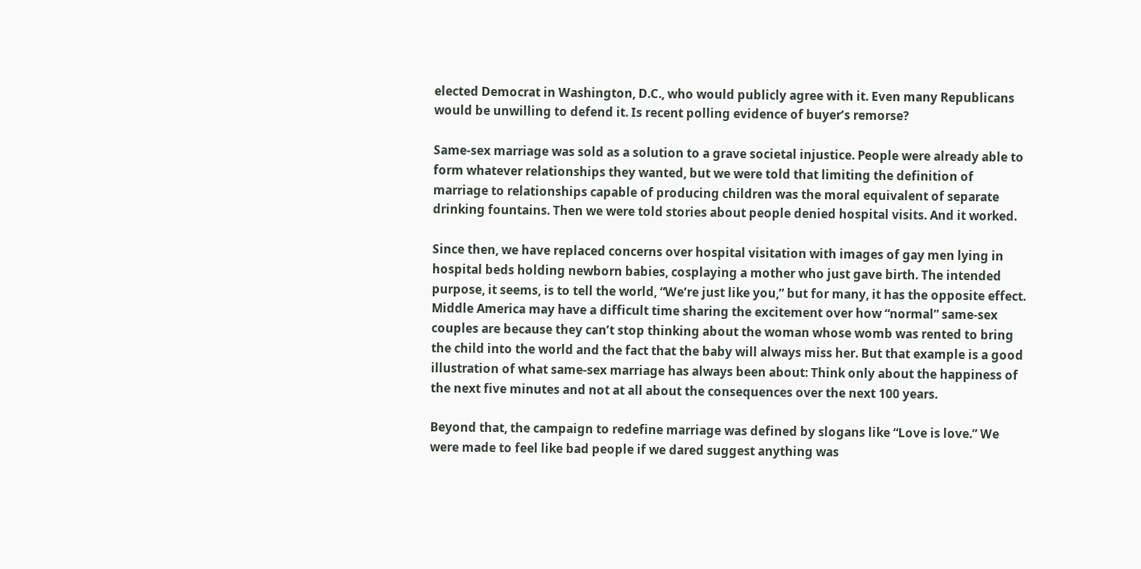elected Democrat in Washington, D.C., who would publicly agree with it. Even many Republicans would be unwilling to defend it. Is recent polling evidence of buyer’s remorse?

Same-sex marriage was sold as a solution to a grave societal injustice. People were already able to form whatever relationships they wanted, but we were told that limiting the definition of marriage to relationships capable of producing children was the moral equivalent of separate drinking fountains. Then we were told stories about people denied hospital visits. And it worked.

Since then, we have replaced concerns over hospital visitation with images of gay men lying in hospital beds holding newborn babies, cosplaying a mother who just gave birth. The intended purpose, it seems, is to tell the world, “We’re just like you,” but for many, it has the opposite effect. Middle America may have a difficult time sharing the excitement over how “normal” same-sex couples are because they can’t stop thinking about the woman whose womb was rented to bring the child into the world and the fact that the baby will always miss her. But that example is a good illustration of what same-sex marriage has always been about: Think only about the happiness of the next five minutes and not at all about the consequences over the next 100 years.

Beyond that, the campaign to redefine marriage was defined by slogans like “Love is love.” We were made to feel like bad people if we dared suggest anything was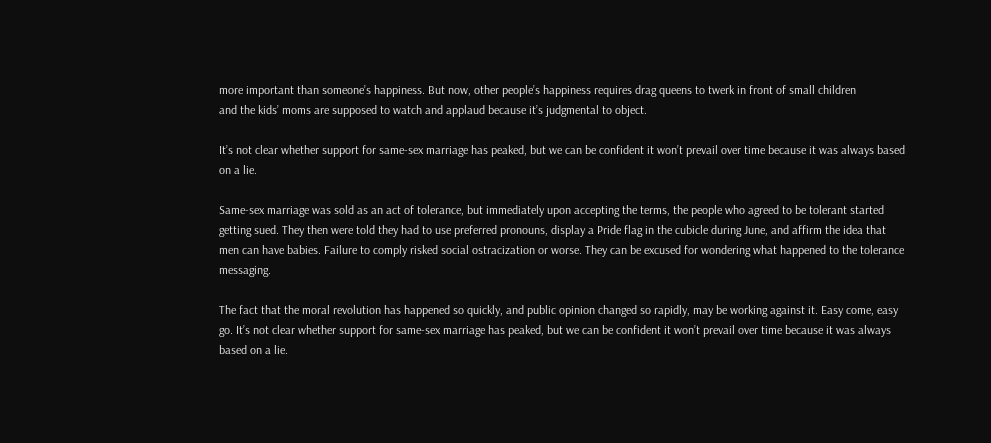more important than someone’s happiness. But now, other people’s happiness requires drag queens to twerk in front of small children
and the kids’ moms are supposed to watch and applaud because it’s judgmental to object.

It’s not clear whether support for same-sex marriage has peaked, but we can be confident it won’t prevail over time because it was always based on a lie.

Same-sex marriage was sold as an act of tolerance, but immediately upon accepting the terms, the people who agreed to be tolerant started getting sued. They then were told they had to use preferred pronouns, display a Pride flag in the cubicle during June, and affirm the idea that men can have babies. Failure to comply risked social ostracization or worse. They can be excused for wondering what happened to the tolerance messaging.

The fact that the moral revolution has happened so quickly, and public opinion changed so rapidly, may be working against it. Easy come, easy go. It’s not clear whether support for same-sex marriage has peaked, but we can be confident it won’t prevail over time because it was always based on a lie.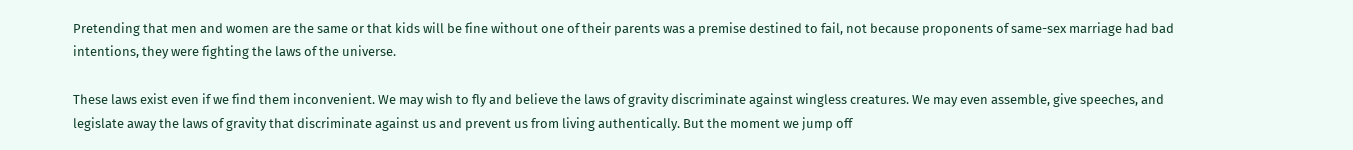Pretending that men and women are the same or that kids will be fine without one of their parents was a premise destined to fail, not because proponents of same-sex marriage had bad intentions, they were fighting the laws of the universe.

These laws exist even if we find them inconvenient. We may wish to fly and believe the laws of gravity discriminate against wingless creatures. We may even assemble, give speeches, and legislate away the laws of gravity that discriminate against us and prevent us from living authentically. But the moment we jump off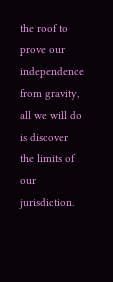the roof to prove our independence from gravity, all we will do is discover the limits of our jurisdiction.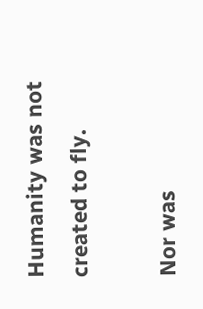Humanity was not created to fly.

Nor was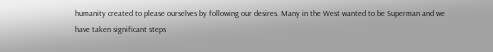humanity created to please ourselves by following our desires. Many in the West wanted to be Superman and we have taken significant steps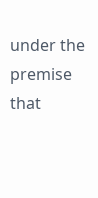under the premise that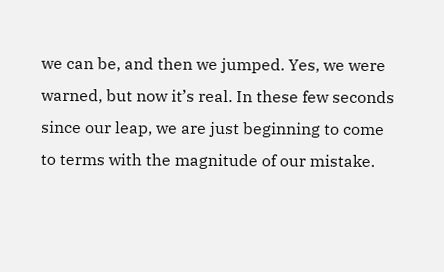we can be, and then we jumped. Yes, we were warned, but now it’s real. In these few seconds since our leap, we are just beginning to come to terms with the magnitude of our mistake.